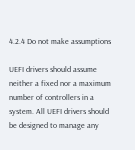4.2.4 Do not make assumptions

UEFI drivers should assume neither a fixed nor a maximum number of controllers in a system. All UEFI drivers should be designed to manage any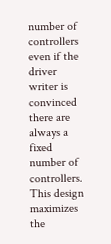number of controllers even if the driver writer is convinced there are always a fixed number of controllers. This design maximizes the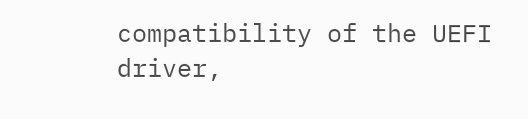compatibility of the UEFI driver,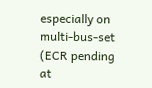especially on multi-bus-set (ECR pending at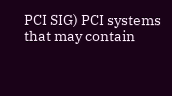PCI SIG) PCI systems that may contain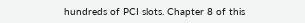hundreds of PCI slots. Chapter 8 of this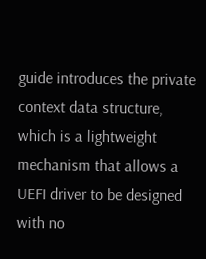guide introduces the private context data structure, which is a lightweight mechanism that allows a UEFI driver to be designed with no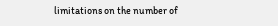limitations on the number of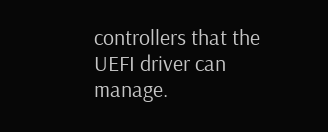controllers that the UEFI driver can manage.